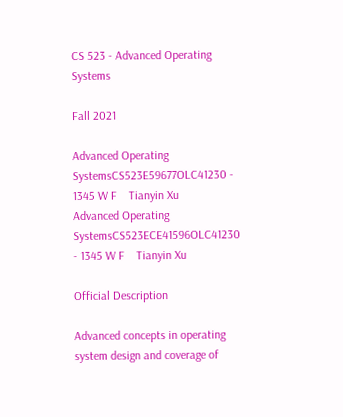CS 523 - Advanced Operating Systems

Fall 2021

Advanced Operating SystemsCS523E59677OLC41230 - 1345 W F    Tianyin Xu
Advanced Operating SystemsCS523ECE41596OLC41230 - 1345 W F    Tianyin Xu

Official Description

Advanced concepts in operating system design and coverage of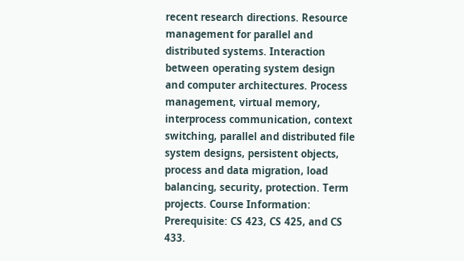recent research directions. Resource management for parallel and distributed systems. Interaction between operating system design and computer architectures. Process management, virtual memory, interprocess communication, context switching, parallel and distributed file system designs, persistent objects, process and data migration, load balancing, security, protection. Term projects. Course Information: Prerequisite: CS 423, CS 425, and CS 433.